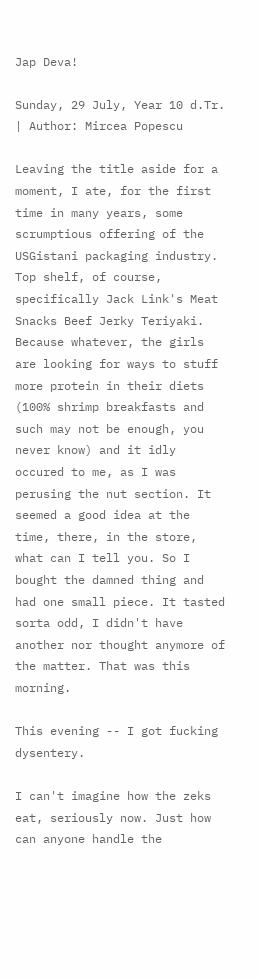Jap Deva!

Sunday, 29 July, Year 10 d.Tr. | Author: Mircea Popescu

Leaving the title aside for a moment, I ate, for the first time in many years, some scrumptious offering of the USGistani packaging industry. Top shelf, of course, specifically Jack Link's Meat Snacks Beef Jerky Teriyaki. Because whatever, the girls are looking for ways to stuff more protein in their diets (100% shrimp breakfasts and such may not be enough, you never know) and it idly occured to me, as I was perusing the nut section. It seemed a good idea at the time, there, in the store, what can I tell you. So I bought the damned thing and had one small piece. It tasted sorta odd, I didn't have another nor thought anymore of the matter. That was this morning.

This evening -- I got fucking dysentery.

I can't imagine how the zeks eat, seriously now. Just how can anyone handle the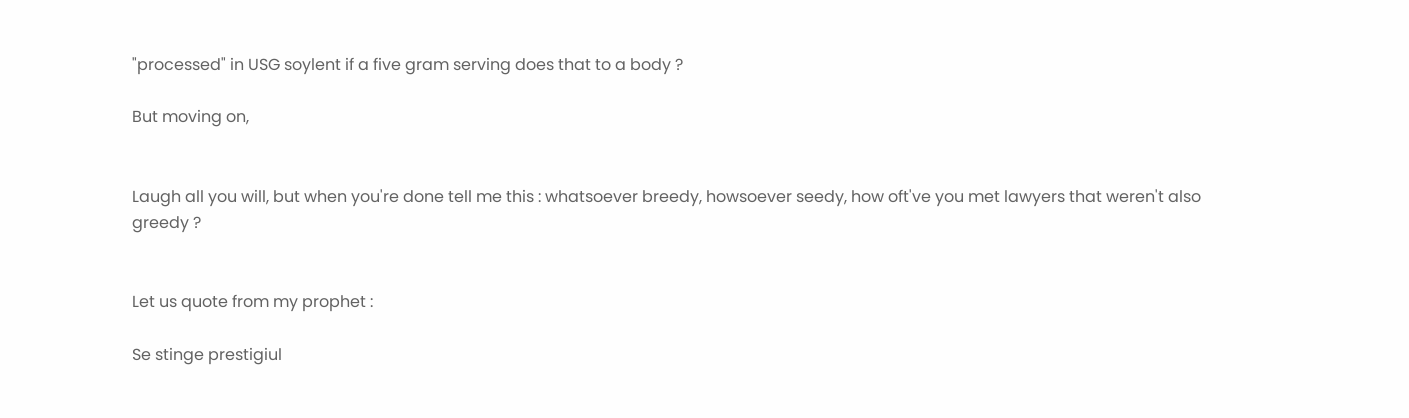"processed" in USG soylent if a five gram serving does that to a body ?

But moving on,


Laugh all you will, but when you're done tell me this : whatsoever breedy, howsoever seedy, how oft've you met lawyers that weren't also greedy ?


Let us quote from my prophet :

Se stinge prestigiul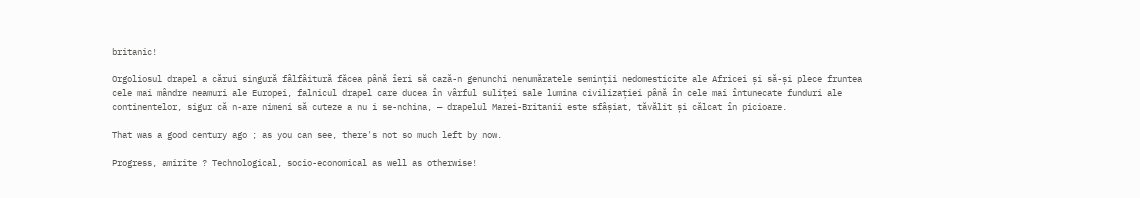britanic!

Orgoliosul drapel a cărui singură fâlfâitură făcea până îeri să cază-n genunchi nenumăratele seminții nedomesticite ale Africei și să-și plece fruntea cele mai mândre neamuri ale Europei, falnicul drapel care ducea în vârful suliței sale lumina civilizației până în cele mai întunecate funduri ale continentelor, sigur că n-are nimeni să cuteze a nu i se-nchina, — drapelul Marei-Britanii este sfâșiat, tăvălit și călcat în picioare.

That was a good century ago ; as you can see, there's not so much left by now.

Progress, amirite ? Technological, socio-economical as well as otherwise!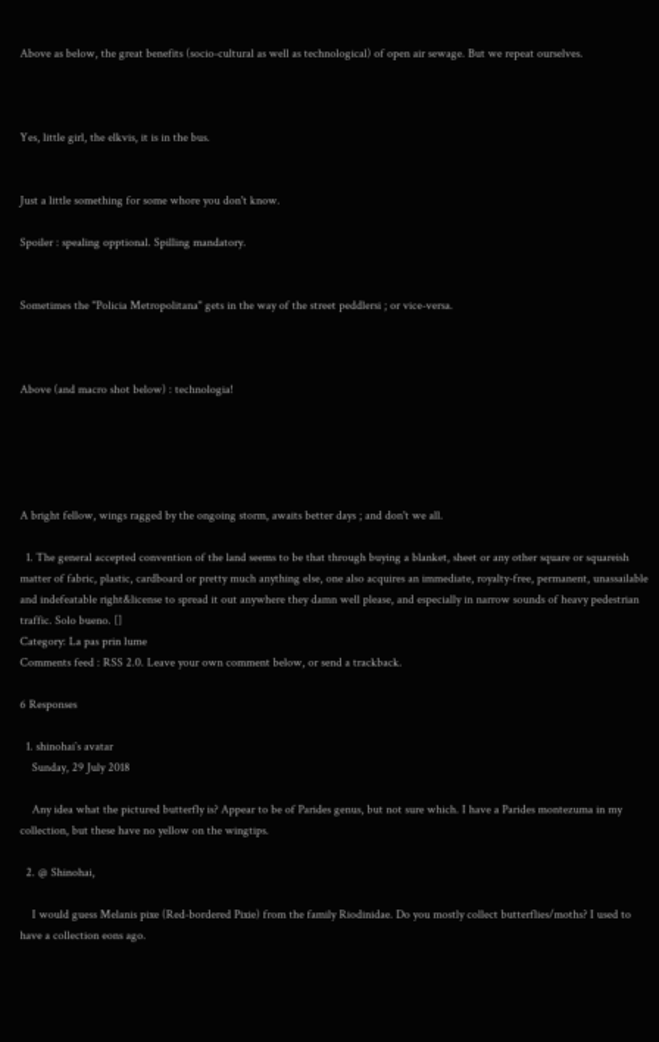Above as below, the great benefits (socio-cultural as well as technological) of open air sewage. But we repeat ourselves.



Yes, little girl, the elkvis, it is in the bus.


Just a little something for some whore you don't know.

Spoiler : spealing opptional. Spilling mandatory.


Sometimes the "Policia Metropolitana" gets in the way of the street peddlersi ; or vice-versa.



Above (and macro shot below) : technologia!





A bright fellow, wings ragged by the ongoing storm, awaits better days ; and don't we all.

  1. The general accepted convention of the land seems to be that through buying a blanket, sheet or any other square or squareish matter of fabric, plastic, cardboard or pretty much anything else, one also acquires an immediate, royalty-free, permanent, unassailable and indefeatable right&license to spread it out anywhere they damn well please, and especially in narrow sounds of heavy pedestrian traffic. Solo bueno. []
Category: La pas prin lume
Comments feed : RSS 2.0. Leave your own comment below, or send a trackback.

6 Responses

  1. shinohai`s avatar
    Sunday, 29 July 2018

    Any idea what the pictured butterfly is? Appear to be of Parides genus, but not sure which. I have a Parides montezuma in my collection, but these have no yellow on the wingtips.

  2. @ Shinohai,

    I would guess Melanis pixe (Red-bordered Pixie) from the family Riodinidae. Do you mostly collect butterflies/moths? I used to have a collection eons ago.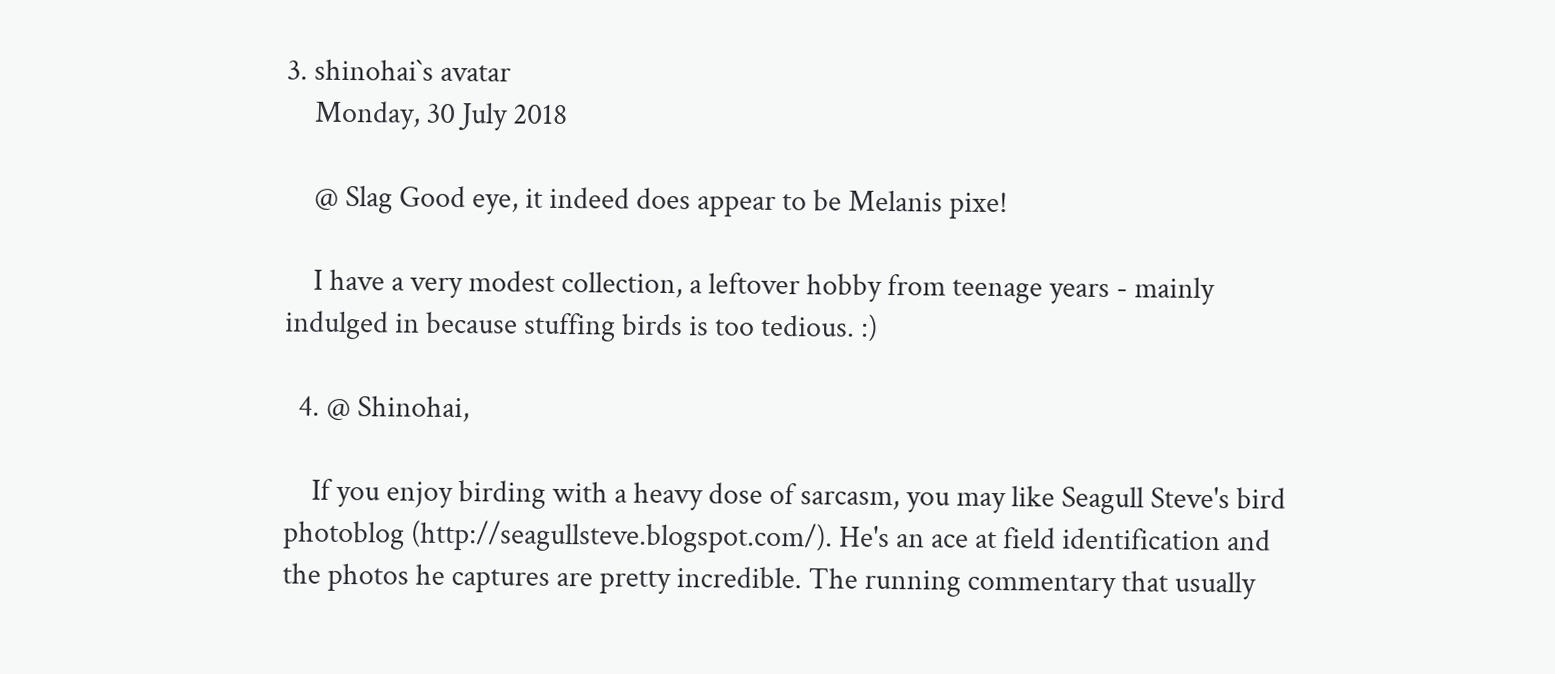3. shinohai`s avatar
    Monday, 30 July 2018

    @ Slag Good eye, it indeed does appear to be Melanis pixe!

    I have a very modest collection, a leftover hobby from teenage years - mainly indulged in because stuffing birds is too tedious. :)

  4. @ Shinohai,

    If you enjoy birding with a heavy dose of sarcasm, you may like Seagull Steve's bird photoblog (http://seagullsteve.blogspot.com/). He's an ace at field identification and the photos he captures are pretty incredible. The running commentary that usually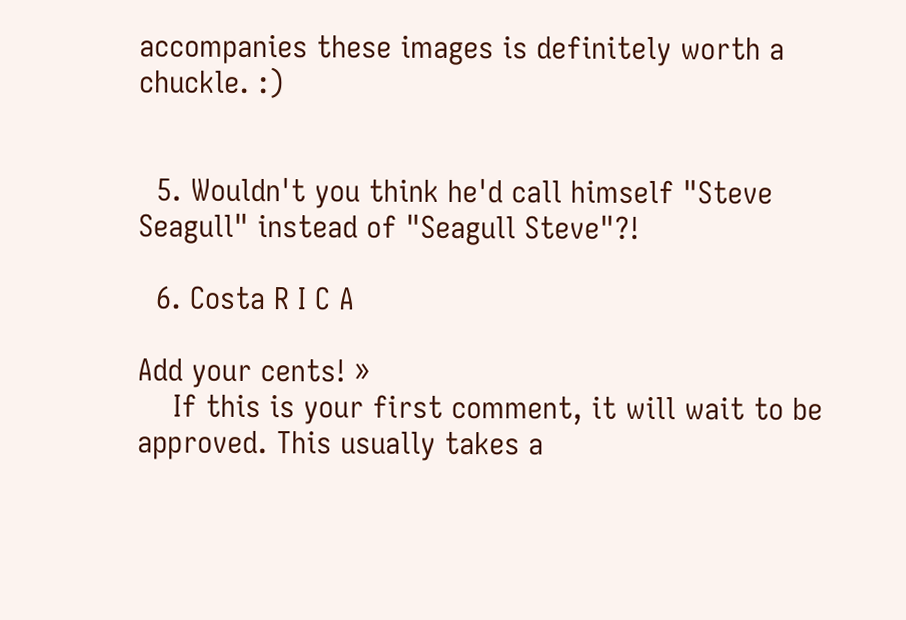accompanies these images is definitely worth a chuckle. :)


  5. Wouldn't you think he'd call himself "Steve Seagull" instead of "Seagull Steve"?!

  6. Costa R I C A

Add your cents! »
    If this is your first comment, it will wait to be approved. This usually takes a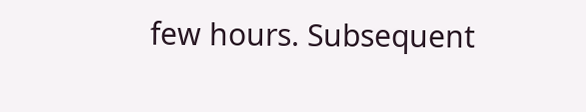few hours. Subsequent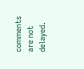comments are not delayed.